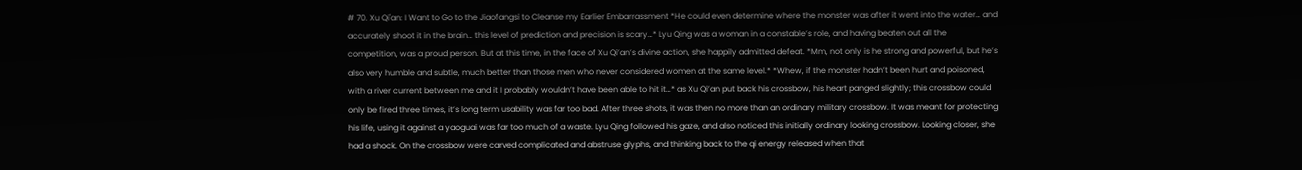# 70. Xu Qi'an: I Want to Go to the Jiaofangsi to Cleanse my Earlier Embarrassment *He could even determine where the monster was after it went into the water… and accurately shoot it in the brain… this level of prediction and precision is scary…* Lyu Qing was a woman in a constable’s role, and having beaten out all the competition, was a proud person. But at this time, in the face of Xu Qi’an’s divine action, she happily admitted defeat. *Mm, not only is he strong and powerful, but he’s also very humble and subtle, much better than those men who never considered women at the same level.* *Whew, if the monster hadn’t been hurt and poisoned, with a river current between me and it I probably wouldn’t have been able to hit it…* as Xu Qi’an put back his crossbow, his heart panged slightly; this crossbow could only be fired three times, it’s long term usability was far too bad. After three shots, it was then no more than an ordinary military crossbow. It was meant for protecting his life, using it against a yaoguai was far too much of a waste. Lyu Qing followed his gaze, and also noticed this initially ordinary looking crossbow. Looking closer, she had a shock. On the crossbow were carved complicated and abstruse glyphs, and thinking back to the qi energy released when that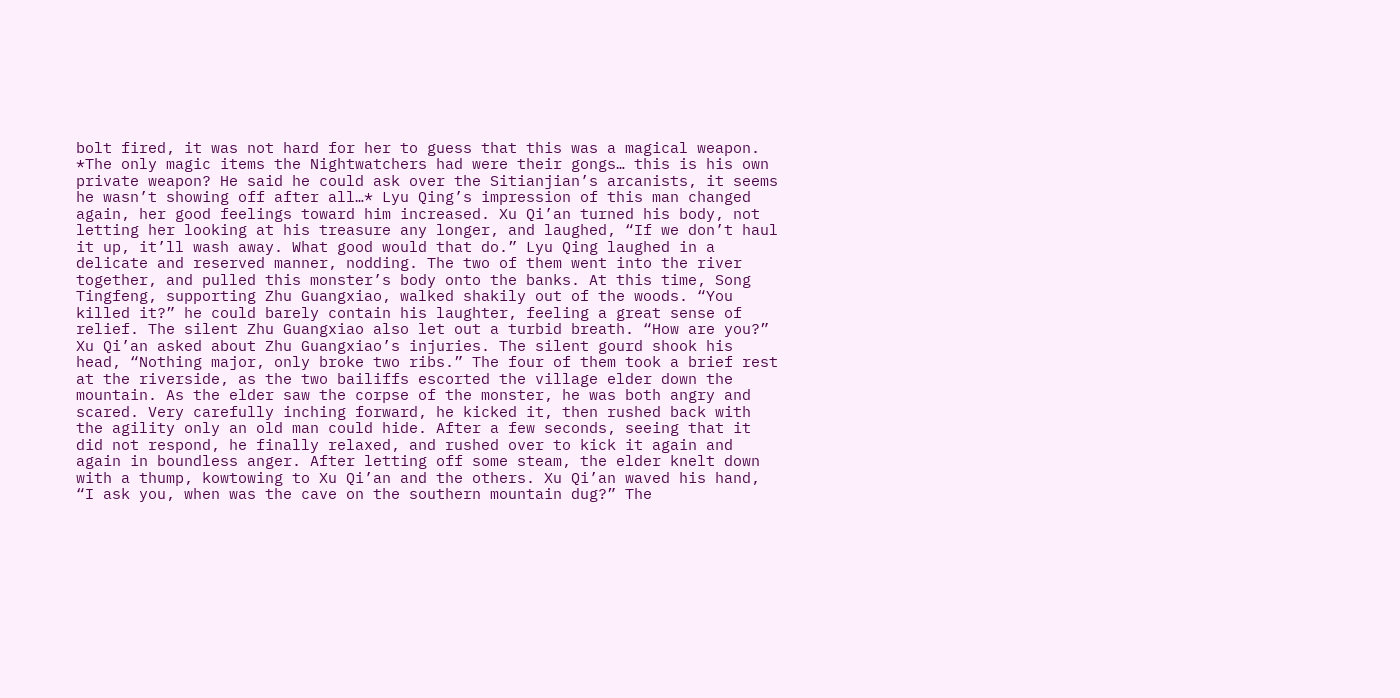bolt fired, it was not hard for her to guess that this was a magical weapon. *The only magic items the Nightwatchers had were their gongs… this is his own private weapon? He said he could ask over the Sitianjian’s arcanists, it seems he wasn’t showing off after all…* Lyu Qing’s impression of this man changed again, her good feelings toward him increased. Xu Qi’an turned his body, not letting her looking at his treasure any longer, and laughed, “If we don’t haul it up, it’ll wash away. What good would that do.” Lyu Qing laughed in a delicate and reserved manner, nodding. The two of them went into the river together, and pulled this monster’s body onto the banks. At this time, Song Tingfeng, supporting Zhu Guangxiao, walked shakily out of the woods. “You killed it?” he could barely contain his laughter, feeling a great sense of relief. The silent Zhu Guangxiao also let out a turbid breath. “How are you?” Xu Qi’an asked about Zhu Guangxiao’s injuries. The silent gourd shook his head, “Nothing major, only broke two ribs.” The four of them took a brief rest at the riverside, as the two bailiffs escorted the village elder down the mountain. As the elder saw the corpse of the monster, he was both angry and scared. Very carefully inching forward, he kicked it, then rushed back with the agility only an old man could hide. After a few seconds, seeing that it did not respond, he finally relaxed, and rushed over to kick it again and again in boundless anger. After letting off some steam, the elder knelt down with a thump, kowtowing to Xu Qi’an and the others. Xu Qi’an waved his hand, “I ask you, when was the cave on the southern mountain dug?” The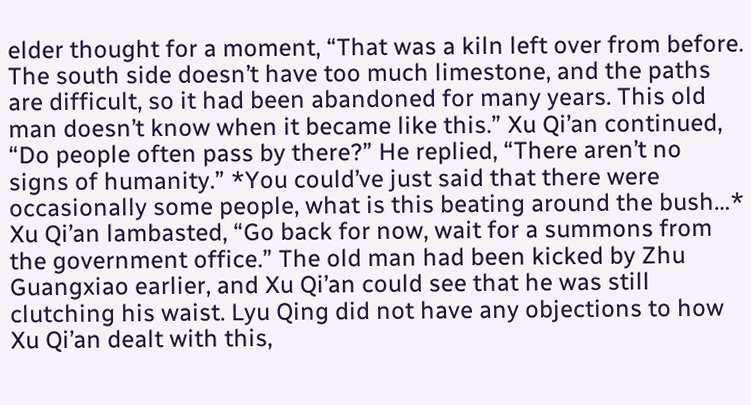elder thought for a moment, “That was a kiln left over from before. The south side doesn’t have too much limestone, and the paths are difficult, so it had been abandoned for many years. This old man doesn’t know when it became like this.” Xu Qi’an continued, “Do people often pass by there?” He replied, “There aren’t no signs of humanity.” *You could’ve just said that there were occasionally some people, what is this beating around the bush…* Xu Qi’an lambasted, “Go back for now, wait for a summons from the government office.” The old man had been kicked by Zhu Guangxiao earlier, and Xu Qi’an could see that he was still clutching his waist. Lyu Qing did not have any objections to how Xu Qi’an dealt with this,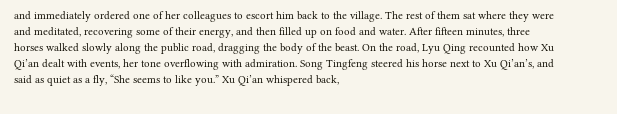and immediately ordered one of her colleagues to escort him back to the village. The rest of them sat where they were and meditated, recovering some of their energy, and then filled up on food and water. After fifteen minutes, three horses walked slowly along the public road, dragging the body of the beast. On the road, Lyu Qing recounted how Xu Qi’an dealt with events, her tone overflowing with admiration. Song Tingfeng steered his horse next to Xu Qi’an’s, and said as quiet as a fly, “She seems to like you.” Xu Qi’an whispered back,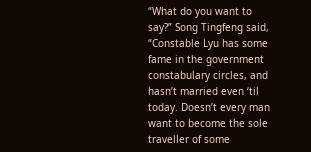“What do you want to say?” Song Tingfeng said, “Constable Lyu has some fame in the government constabulary circles, and hasn’t married even ‘til today. Doesn’t every man want to become the sole traveller of some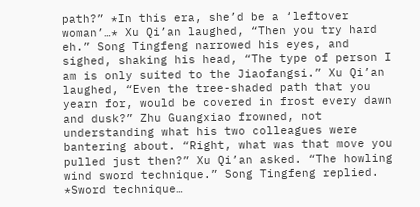path?” *In this era, she’d be a ‘leftover woman’…* Xu Qi’an laughed, “Then you try hard eh.” Song Tingfeng narrowed his eyes, and sighed, shaking his head, “The type of person I am is only suited to the Jiaofangsi.” Xu Qi’an laughed, “Even the tree-shaded path that you yearn for, would be covered in frost every dawn and dusk?” Zhu Guangxiao frowned, not understanding what his two colleagues were bantering about. “Right, what was that move you pulled just then?” Xu Qi’an asked. “The howling wind sword technique.” Song Tingfeng replied. *Sword technique…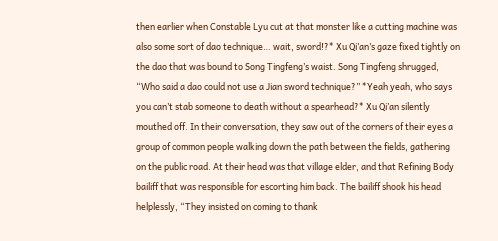then earlier when Constable Lyu cut at that monster like a cutting machine was also some sort of dao technique… wait, sword!?* Xu Qi’an’s gaze fixed tightly on the dao that was bound to Song Tingfeng’s waist. Song Tingfeng shrugged, “Who said a dao could not use a Jian sword technique?” *Yeah yeah, who says you can’t stab someone to death without a spearhead?* Xu Qi’an silently mouthed off. In their conversation, they saw out of the corners of their eyes a group of common people walking down the path between the fields, gathering on the public road. At their head was that village elder, and that Refining Body bailiff that was responsible for escorting him back. The bailiff shook his head helplessly, “They insisted on coming to thank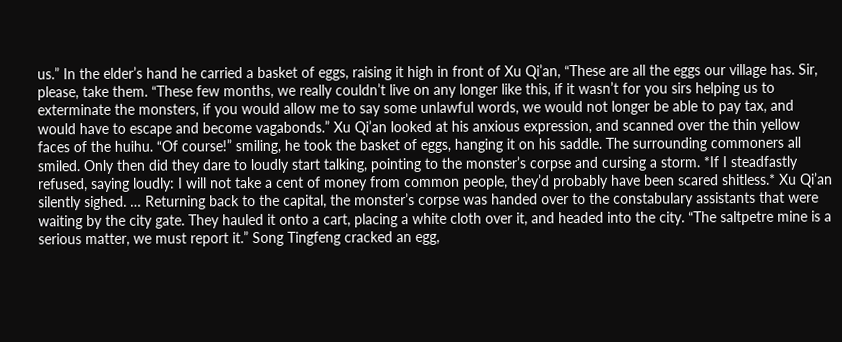us.” In the elder’s hand he carried a basket of eggs, raising it high in front of Xu Qi’an, “These are all the eggs our village has. Sir, please, take them. “These few months, we really couldn’t live on any longer like this, if it wasn’t for you sirs helping us to exterminate the monsters, if you would allow me to say some unlawful words, we would not longer be able to pay tax, and would have to escape and become vagabonds.” Xu Qi’an looked at his anxious expression, and scanned over the thin yellow faces of the huihu. “Of course!” smiling, he took the basket of eggs, hanging it on his saddle. The surrounding commoners all smiled. Only then did they dare to loudly start talking, pointing to the monster’s corpse and cursing a storm. *If I steadfastly refused, saying loudly: I will not take a cent of money from common people, they’d probably have been scared shitless.* Xu Qi’an silently sighed. … Returning back to the capital, the monster’s corpse was handed over to the constabulary assistants that were waiting by the city gate. They hauled it onto a cart, placing a white cloth over it, and headed into the city. “The saltpetre mine is a serious matter, we must report it.” Song Tingfeng cracked an egg,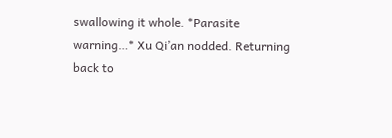swallowing it whole. *Parasite warning…* Xu Qi’an nodded. Returning back to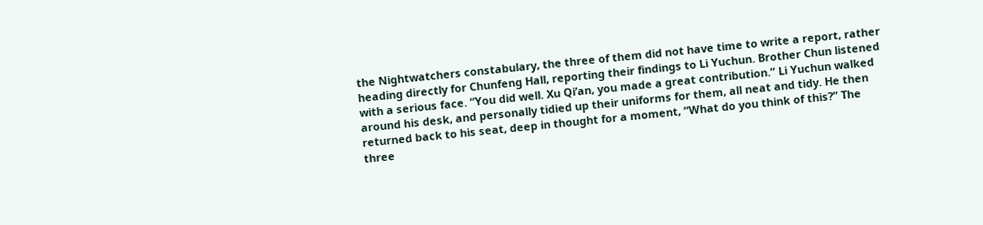the Nightwatchers constabulary, the three of them did not have time to write a report, rather heading directly for Chunfeng Hall, reporting their findings to Li Yuchun. Brother Chun listened with a serious face. “You did well. Xu Qi’an, you made a great contribution.” Li Yuchun walked around his desk, and personally tidied up their uniforms for them, all neat and tidy. He then returned back to his seat, deep in thought for a moment, “What do you think of this?” The three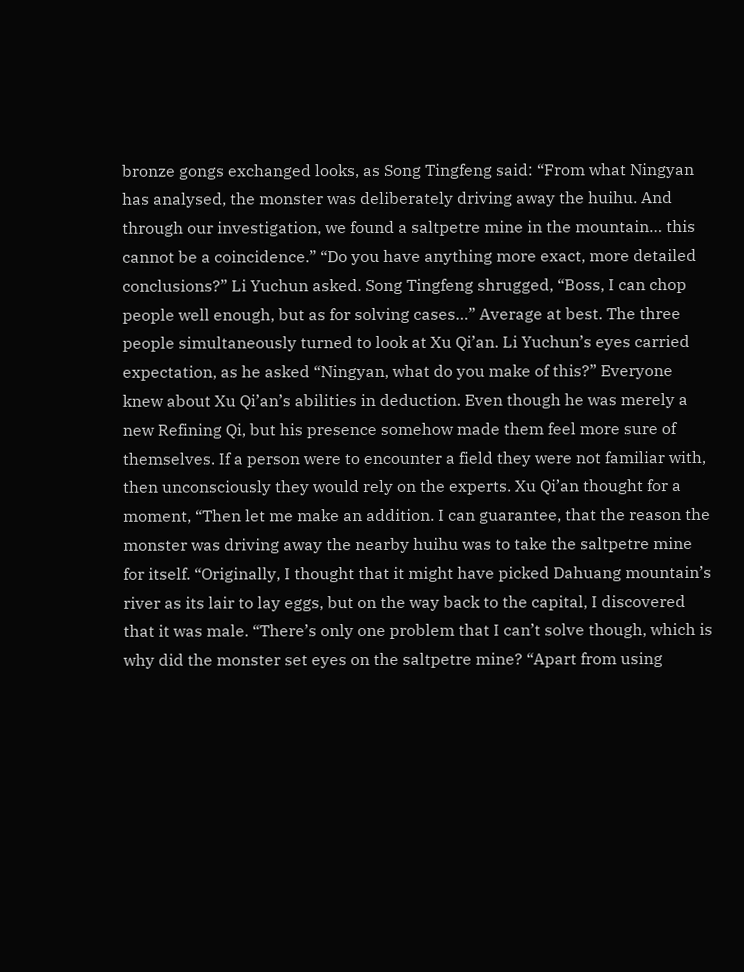bronze gongs exchanged looks, as Song Tingfeng said: “From what Ningyan has analysed, the monster was deliberately driving away the huihu. And through our investigation, we found a saltpetre mine in the mountain… this cannot be a coincidence.” “Do you have anything more exact, more detailed conclusions?” Li Yuchun asked. Song Tingfeng shrugged, “Boss, I can chop people well enough, but as for solving cases…” Average at best. The three people simultaneously turned to look at Xu Qi’an. Li Yuchun’s eyes carried expectation, as he asked “Ningyan, what do you make of this?” Everyone knew about Xu Qi’an’s abilities in deduction. Even though he was merely a new Refining Qi, but his presence somehow made them feel more sure of themselves. If a person were to encounter a field they were not familiar with, then unconsciously they would rely on the experts. Xu Qi’an thought for a moment, “Then let me make an addition. I can guarantee, that the reason the monster was driving away the nearby huihu was to take the saltpetre mine for itself. “Originally, I thought that it might have picked Dahuang mountain’s river as its lair to lay eggs, but on the way back to the capital, I discovered that it was male. “There’s only one problem that I can’t solve though, which is why did the monster set eyes on the saltpetre mine? “Apart from using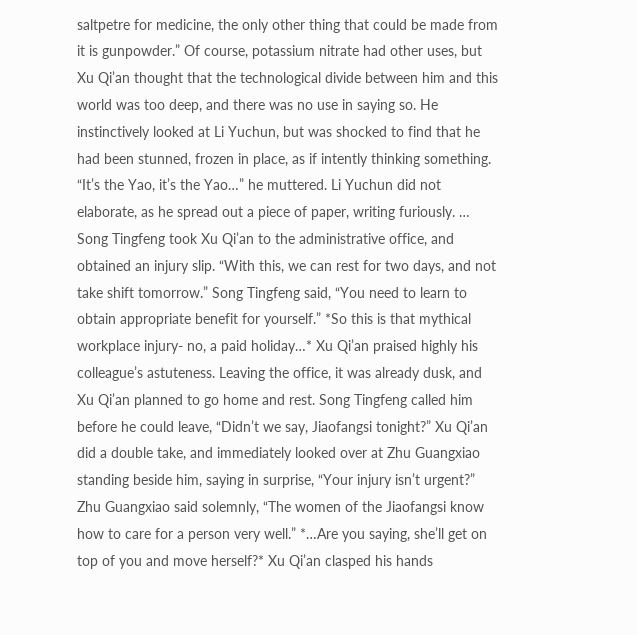saltpetre for medicine, the only other thing that could be made from it is gunpowder.” Of course, potassium nitrate had other uses, but Xu Qi’an thought that the technological divide between him and this world was too deep, and there was no use in saying so. He instinctively looked at Li Yuchun, but was shocked to find that he had been stunned, frozen in place, as if intently thinking something. “It’s the Yao, it’s the Yao…” he muttered. Li Yuchun did not elaborate, as he spread out a piece of paper, writing furiously. … Song Tingfeng took Xu Qi’an to the administrative office, and obtained an injury slip. “With this, we can rest for two days, and not take shift tomorrow.” Song Tingfeng said, “You need to learn to obtain appropriate benefit for yourself.” *So this is that mythical workplace injury- no, a paid holiday…* Xu Qi’an praised highly his colleague’s astuteness. Leaving the office, it was already dusk, and Xu Qi’an planned to go home and rest. Song Tingfeng called him before he could leave, “Didn’t we say, Jiaofangsi tonight?” Xu Qi’an did a double take, and immediately looked over at Zhu Guangxiao standing beside him, saying in surprise, “Your injury isn’t urgent?” Zhu Guangxiao said solemnly, “The women of the Jiaofangsi know how to care for a person very well.” *…Are you saying, she’ll get on top of you and move herself?* Xu Qi’an clasped his hands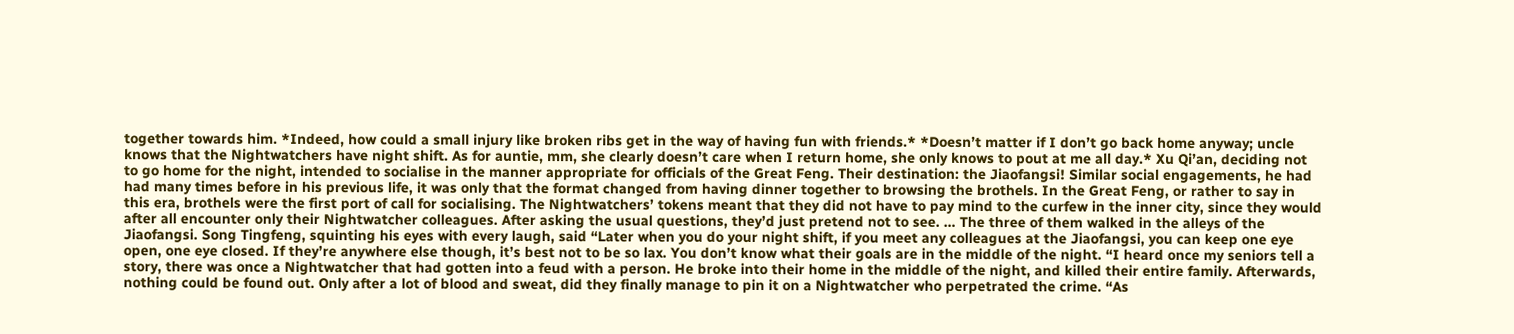together towards him. *Indeed, how could a small injury like broken ribs get in the way of having fun with friends.* *Doesn’t matter if I don’t go back home anyway; uncle knows that the Nightwatchers have night shift. As for auntie, mm, she clearly doesn’t care when I return home, she only knows to pout at me all day.* Xu Qi’an, deciding not to go home for the night, intended to socialise in the manner appropriate for officials of the Great Feng. Their destination: the Jiaofangsi! Similar social engagements, he had had many times before in his previous life, it was only that the format changed from having dinner together to browsing the brothels. In the Great Feng, or rather to say in this era, brothels were the first port of call for socialising. The Nightwatchers’ tokens meant that they did not have to pay mind to the curfew in the inner city, since they would after all encounter only their Nightwatcher colleagues. After asking the usual questions, they’d just pretend not to see. … The three of them walked in the alleys of the Jiaofangsi. Song Tingfeng, squinting his eyes with every laugh, said “Later when you do your night shift, if you meet any colleagues at the Jiaofangsi, you can keep one eye open, one eye closed. If they’re anywhere else though, it’s best not to be so lax. You don’t know what their goals are in the middle of the night. “I heard once my seniors tell a story, there was once a Nightwatcher that had gotten into a feud with a person. He broke into their home in the middle of the night, and killed their entire family. Afterwards, nothing could be found out. Only after a lot of blood and sweat, did they finally manage to pin it on a Nightwatcher who perpetrated the crime. “As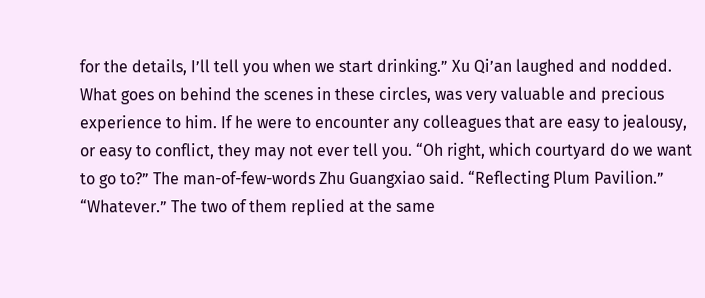for the details, I’ll tell you when we start drinking.” Xu Qi’an laughed and nodded. What goes on behind the scenes in these circles, was very valuable and precious experience to him. If he were to encounter any colleagues that are easy to jealousy, or easy to conflict, they may not ever tell you. “Oh right, which courtyard do we want to go to?” The man-of-few-words Zhu Guangxiao said. “Reflecting Plum Pavilion.” “Whatever.” The two of them replied at the same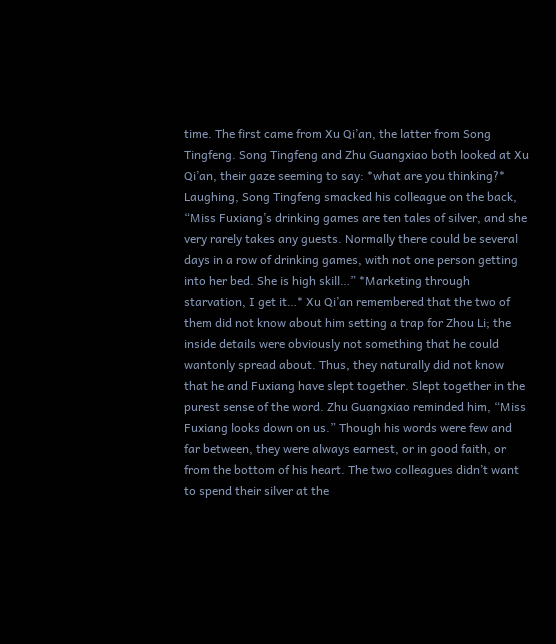time. The first came from Xu Qi’an, the latter from Song Tingfeng. Song Tingfeng and Zhu Guangxiao both looked at Xu Qi’an, their gaze seeming to say: *what are you thinking?* Laughing, Song Tingfeng smacked his colleague on the back, “Miss Fuxiang’s drinking games are ten tales of silver, and she very rarely takes any guests. Normally there could be several days in a row of drinking games, with not one person getting into her bed. She is high skill…” *Marketing through starvation, I get it…* Xu Qi’an remembered that the two of them did not know about him setting a trap for Zhou Li; the inside details were obviously not something that he could wantonly spread about. Thus, they naturally did not know that he and Fuxiang have slept together. Slept together in the purest sense of the word. Zhu Guangxiao reminded him, “Miss Fuxiang looks down on us.” Though his words were few and far between, they were always earnest, or in good faith, or from the bottom of his heart. The two colleagues didn’t want to spend their silver at the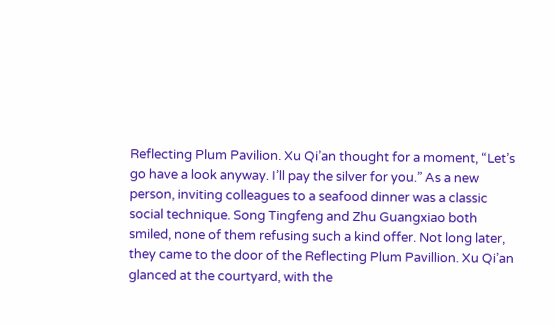Reflecting Plum Pavilion. Xu Qi’an thought for a moment, “Let’s go have a look anyway. I’ll pay the silver for you.” As a new person, inviting colleagues to a seafood dinner was a classic social technique. Song Tingfeng and Zhu Guangxiao both smiled, none of them refusing such a kind offer. Not long later, they came to the door of the Reflecting Plum Pavillion. Xu Qi’an glanced at the courtyard, with the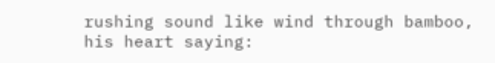rushing sound like wind through bamboo, his heart saying: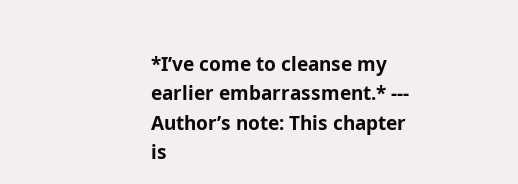*I’ve come to cleanse my earlier embarrassment.* --- Author’s note: This chapter is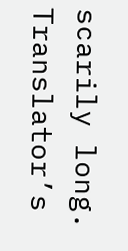scarily long. Translator’s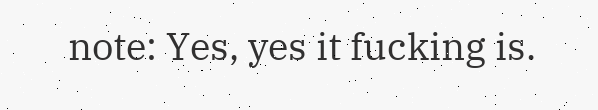note: Yes, yes it fucking is.